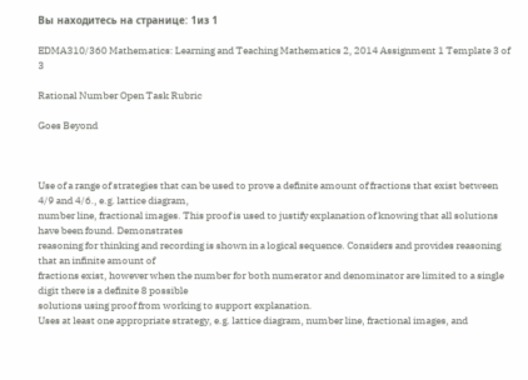Вы находитесь на странице: 1из 1

EDMA310/360 Mathematics: Learning and Teaching Mathematics 2, 2014 Assignment 1 Template 3 of 3

Rational Number Open Task Rubric

Goes Beyond



Use of a range of strategies that can be used to prove a definite amount of fractions that exist between 4/9 and 4/6., e.g. lattice diagram,
number line, fractional images. This proof is used to justify explanation of knowing that all solutions have been found. Demonstrates
reasoning for thinking and recording is shown in a logical sequence. Considers and provides reasoning that an infinite amount of
fractions exist, however when the number for both numerator and denominator are limited to a single digit there is a definite 8 possible
solutions using proof from working to support explanation.
Uses at least one appropriate strategy, e.g. lattice diagram, number line, fractional images, and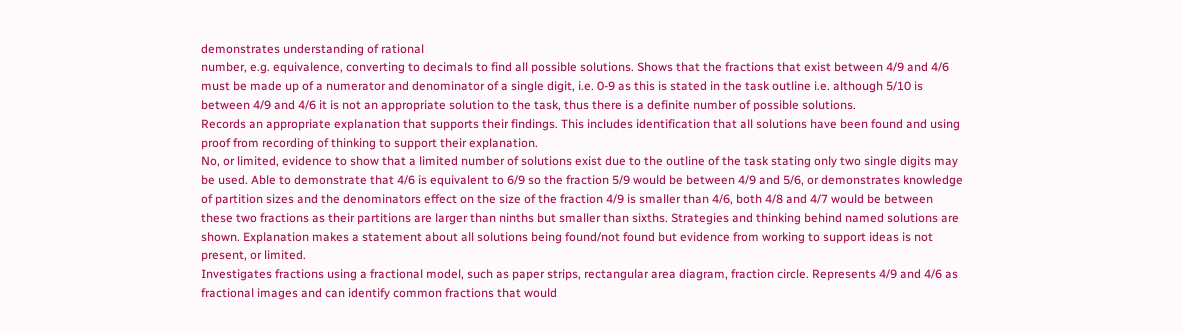demonstrates understanding of rational
number, e.g. equivalence, converting to decimals to find all possible solutions. Shows that the fractions that exist between 4/9 and 4/6
must be made up of a numerator and denominator of a single digit, i.e. 0-9 as this is stated in the task outline i.e. although 5/10 is
between 4/9 and 4/6 it is not an appropriate solution to the task, thus there is a definite number of possible solutions.
Records an appropriate explanation that supports their findings. This includes identification that all solutions have been found and using
proof from recording of thinking to support their explanation.
No, or limited, evidence to show that a limited number of solutions exist due to the outline of the task stating only two single digits may
be used. Able to demonstrate that 4/6 is equivalent to 6/9 so the fraction 5/9 would be between 4/9 and 5/6, or demonstrates knowledge
of partition sizes and the denominators effect on the size of the fraction 4/9 is smaller than 4/6, both 4/8 and 4/7 would be between
these two fractions as their partitions are larger than ninths but smaller than sixths. Strategies and thinking behind named solutions are
shown. Explanation makes a statement about all solutions being found/not found but evidence from working to support ideas is not
present, or limited.
Investigates fractions using a fractional model, such as paper strips, rectangular area diagram, fraction circle. Represents 4/9 and 4/6 as
fractional images and can identify common fractions that would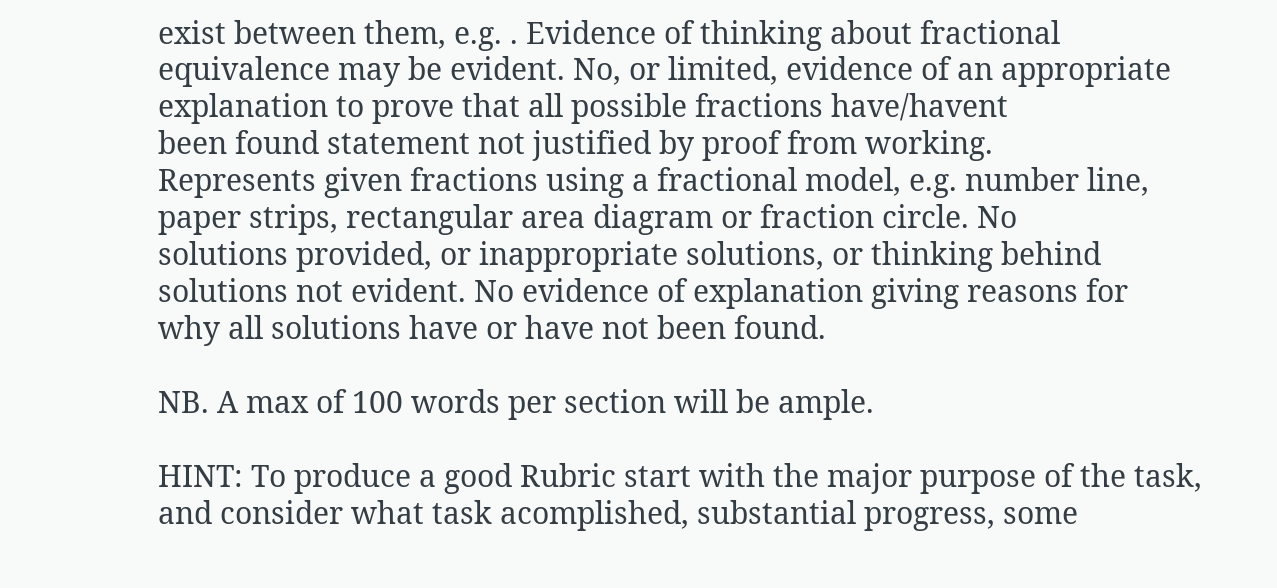exist between them, e.g. . Evidence of thinking about fractional
equivalence may be evident. No, or limited, evidence of an appropriate explanation to prove that all possible fractions have/havent
been found statement not justified by proof from working.
Represents given fractions using a fractional model, e.g. number line, paper strips, rectangular area diagram or fraction circle. No
solutions provided, or inappropriate solutions, or thinking behind solutions not evident. No evidence of explanation giving reasons for
why all solutions have or have not been found.

NB. A max of 100 words per section will be ample.

HINT: To produce a good Rubric start with the major purpose of the task, and consider what task acomplished, substantial progress, some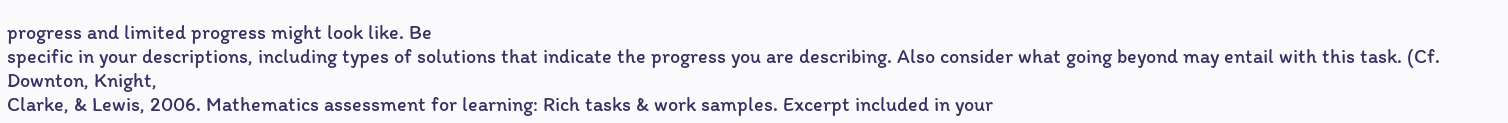progress and limited progress might look like. Be
specific in your descriptions, including types of solutions that indicate the progress you are describing. Also consider what going beyond may entail with this task. (Cf. Downton, Knight,
Clarke, & Lewis, 2006. Mathematics assessment for learning: Rich tasks & work samples. Excerpt included in your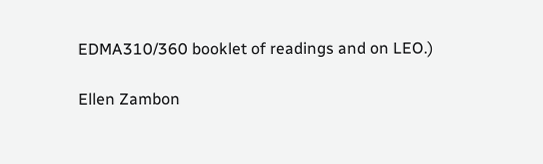EDMA310/360 booklet of readings and on LEO.)

Ellen Zambon